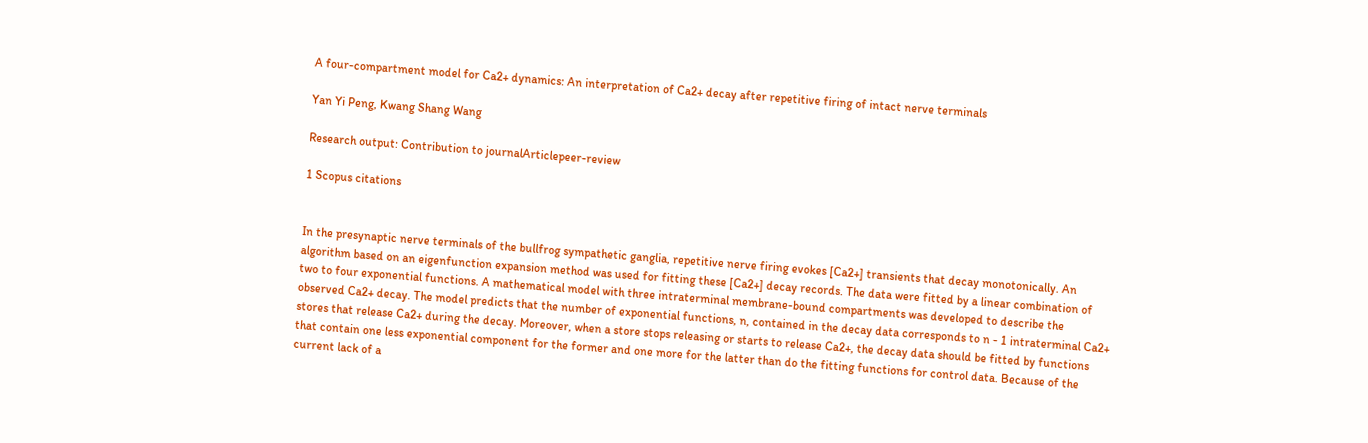A four-compartment model for Ca2+ dynamics: An interpretation of Ca2+ decay after repetitive firing of intact nerve terminals

Yan Yi Peng, Kwang Shang Wang

Research output: Contribution to journalArticlepeer-review

1 Scopus citations


In the presynaptic nerve terminals of the bullfrog sympathetic ganglia, repetitive nerve firing evokes [Ca2+] transients that decay monotonically. An algorithm based on an eigenfunction expansion method was used for fitting these [Ca2+] decay records. The data were fitted by a linear combination of two to four exponential functions. A mathematical model with three intraterminal membrane-bound compartments was developed to describe the observed Ca2+ decay. The model predicts that the number of exponential functions, n, contained in the decay data corresponds to n - 1 intraterminal Ca2+ stores that release Ca2+ during the decay. Moreover, when a store stops releasing or starts to release Ca2+, the decay data should be fitted by functions that contain one less exponential component for the former and one more for the latter than do the fitting functions for control data. Because of the current lack of a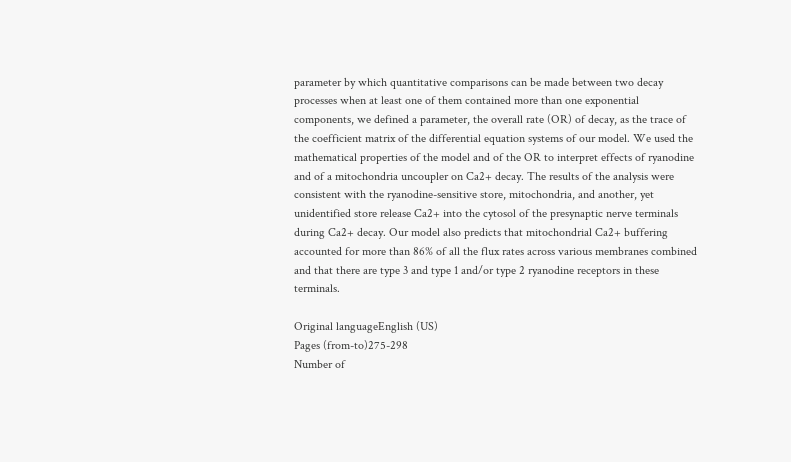parameter by which quantitative comparisons can be made between two decay processes when at least one of them contained more than one exponential components, we defined a parameter, the overall rate (OR) of decay, as the trace of the coefficient matrix of the differential equation systems of our model. We used the mathematical properties of the model and of the OR to interpret effects of ryanodine and of a mitochondria uncoupler on Ca2+ decay. The results of the analysis were consistent with the ryanodine-sensitive store, mitochondria, and another, yet unidentified store release Ca2+ into the cytosol of the presynaptic nerve terminals during Ca2+ decay. Our model also predicts that mitochondrial Ca2+ buffering accounted for more than 86% of all the flux rates across various membranes combined and that there are type 3 and type 1 and/or type 2 ryanodine receptors in these terminals.

Original languageEnglish (US)
Pages (from-to)275-298
Number of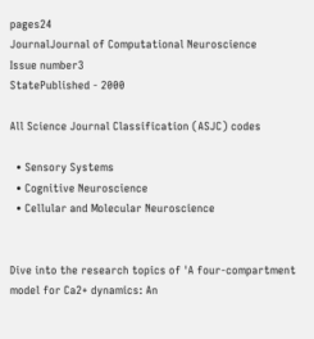pages24
JournalJournal of Computational Neuroscience
Issue number3
StatePublished - 2000

All Science Journal Classification (ASJC) codes

  • Sensory Systems
  • Cognitive Neuroscience
  • Cellular and Molecular Neuroscience


Dive into the research topics of 'A four-compartment model for Ca2+ dynamics: An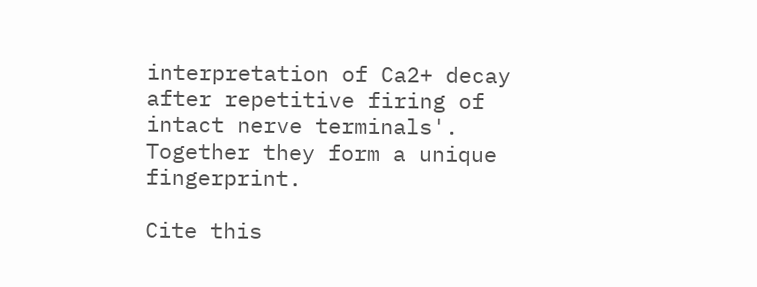interpretation of Ca2+ decay after repetitive firing of intact nerve terminals'. Together they form a unique fingerprint.

Cite this